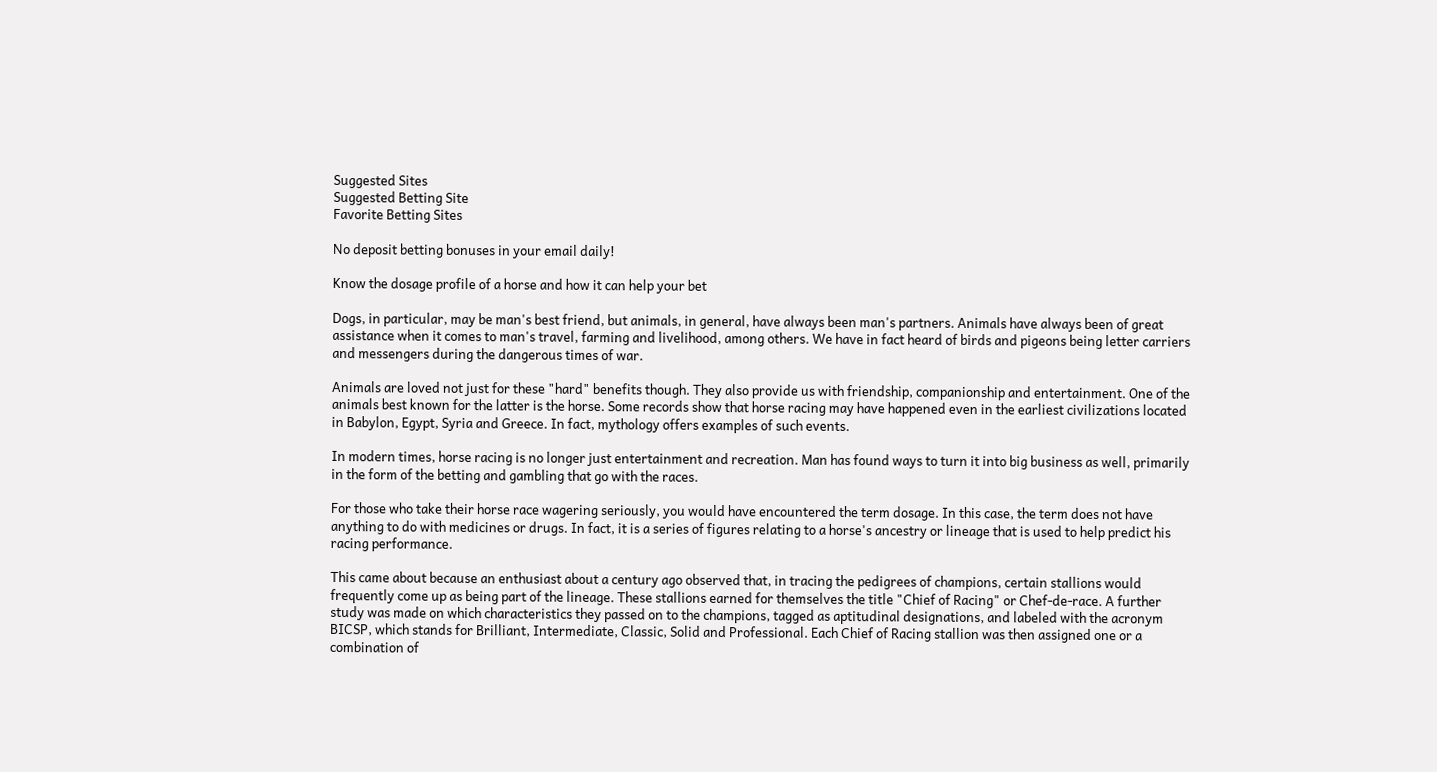Suggested Sites
Suggested Betting Site
Favorite Betting Sites

No deposit betting bonuses in your email daily!

Know the dosage profile of a horse and how it can help your bet

Dogs, in particular, may be man's best friend, but animals, in general, have always been man's partners. Animals have always been of great assistance when it comes to man's travel, farming and livelihood, among others. We have in fact heard of birds and pigeons being letter carriers and messengers during the dangerous times of war.

Animals are loved not just for these "hard" benefits though. They also provide us with friendship, companionship and entertainment. One of the animals best known for the latter is the horse. Some records show that horse racing may have happened even in the earliest civilizations located in Babylon, Egypt, Syria and Greece. In fact, mythology offers examples of such events.

In modern times, horse racing is no longer just entertainment and recreation. Man has found ways to turn it into big business as well, primarily in the form of the betting and gambling that go with the races.

For those who take their horse race wagering seriously, you would have encountered the term dosage. In this case, the term does not have anything to do with medicines or drugs. In fact, it is a series of figures relating to a horse's ancestry or lineage that is used to help predict his racing performance.

This came about because an enthusiast about a century ago observed that, in tracing the pedigrees of champions, certain stallions would frequently come up as being part of the lineage. These stallions earned for themselves the title "Chief of Racing" or Chef-de-race. A further study was made on which characteristics they passed on to the champions, tagged as aptitudinal designations, and labeled with the acronym BICSP, which stands for Brilliant, Intermediate, Classic, Solid and Professional. Each Chief of Racing stallion was then assigned one or a combination of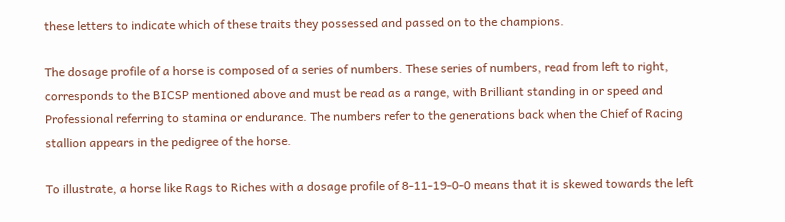these letters to indicate which of these traits they possessed and passed on to the champions.

The dosage profile of a horse is composed of a series of numbers. These series of numbers, read from left to right, corresponds to the BICSP mentioned above and must be read as a range, with Brilliant standing in or speed and Professional referring to stamina or endurance. The numbers refer to the generations back when the Chief of Racing stallion appears in the pedigree of the horse.

To illustrate, a horse like Rags to Riches with a dosage profile of 8-11-19-0-0 means that it is skewed towards the left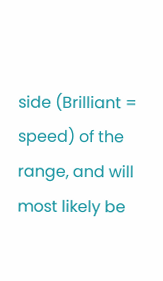side (Brilliant = speed) of the range, and will most likely be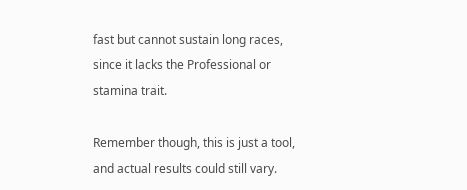fast but cannot sustain long races, since it lacks the Professional or stamina trait.

Remember though, this is just a tool, and actual results could still vary.